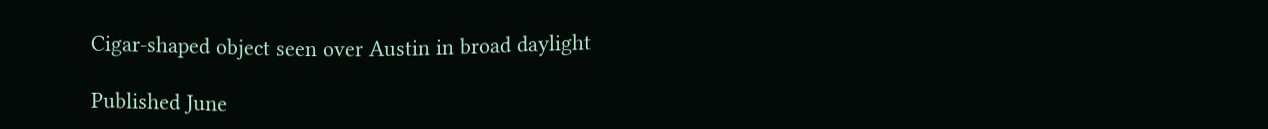Cigar-shaped object seen over Austin in broad daylight

Published June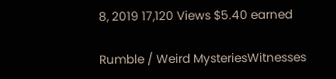8, 2019 17,120 Views $5.40 earned

Rumble / Weird MysteriesWitnesses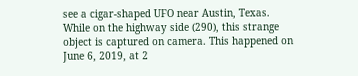see a cigar-shaped UFO near Austin, Texas. While on the highway side (290), this strange object is captured on camera. This happened on June 6, 2019, at 2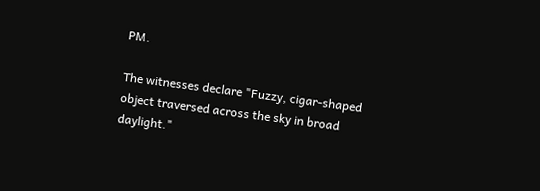PM.

The witnesses declare "Fuzzy, cigar-shaped object traversed across the sky in broad daylight."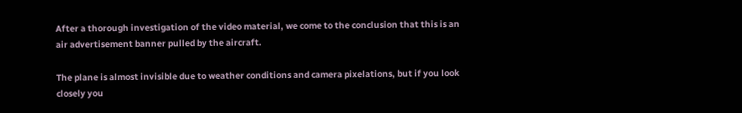After a thorough investigation of the video material, we come to the conclusion that this is an air advertisement banner pulled by the aircraft.

The plane is almost invisible due to weather conditions and camera pixelations, but if you look closely you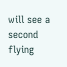will see a second flying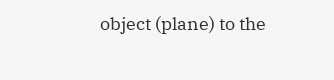object (plane) to the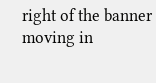right of the banner moving in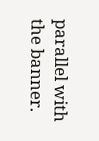parallel with the banner.